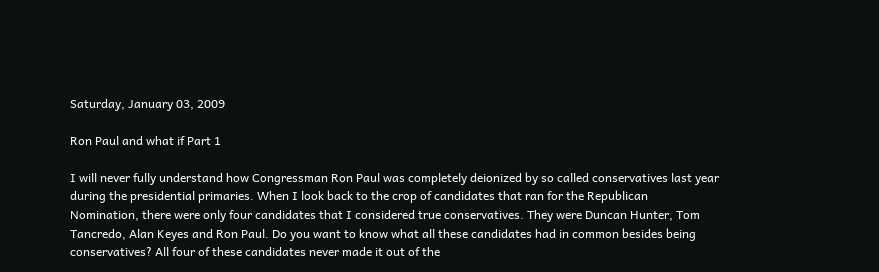Saturday, January 03, 2009

Ron Paul and what if Part 1

I will never fully understand how Congressman Ron Paul was completely deionized by so called conservatives last year during the presidential primaries. When I look back to the crop of candidates that ran for the Republican Nomination, there were only four candidates that I considered true conservatives. They were Duncan Hunter, Tom Tancredo, Alan Keyes and Ron Paul. Do you want to know what all these candidates had in common besides being conservatives? All four of these candidates never made it out of the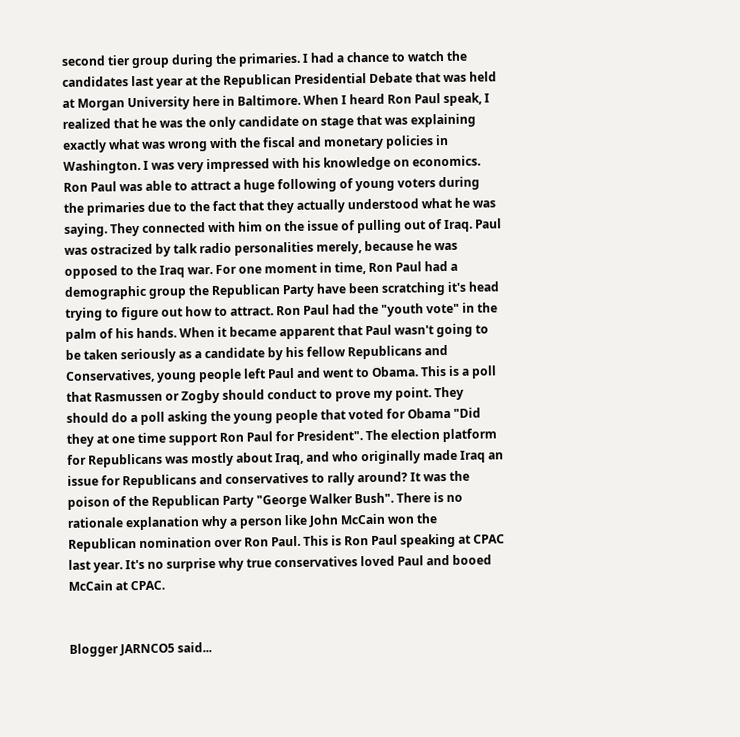second tier group during the primaries. I had a chance to watch the candidates last year at the Republican Presidential Debate that was held at Morgan University here in Baltimore. When I heard Ron Paul speak, I realized that he was the only candidate on stage that was explaining exactly what was wrong with the fiscal and monetary policies in Washington. I was very impressed with his knowledge on economics. Ron Paul was able to attract a huge following of young voters during the primaries due to the fact that they actually understood what he was saying. They connected with him on the issue of pulling out of Iraq. Paul was ostracized by talk radio personalities merely, because he was opposed to the Iraq war. For one moment in time, Ron Paul had a demographic group the Republican Party have been scratching it's head trying to figure out how to attract. Ron Paul had the "youth vote" in the palm of his hands. When it became apparent that Paul wasn't going to be taken seriously as a candidate by his fellow Republicans and Conservatives, young people left Paul and went to Obama. This is a poll that Rasmussen or Zogby should conduct to prove my point. They should do a poll asking the young people that voted for Obama "Did they at one time support Ron Paul for President". The election platform for Republicans was mostly about Iraq, and who originally made Iraq an issue for Republicans and conservatives to rally around? It was the poison of the Republican Party "George Walker Bush". There is no rationale explanation why a person like John McCain won the Republican nomination over Ron Paul. This is Ron Paul speaking at CPAC last year. It's no surprise why true conservatives loved Paul and booed McCain at CPAC.


Blogger JARNCO5 said...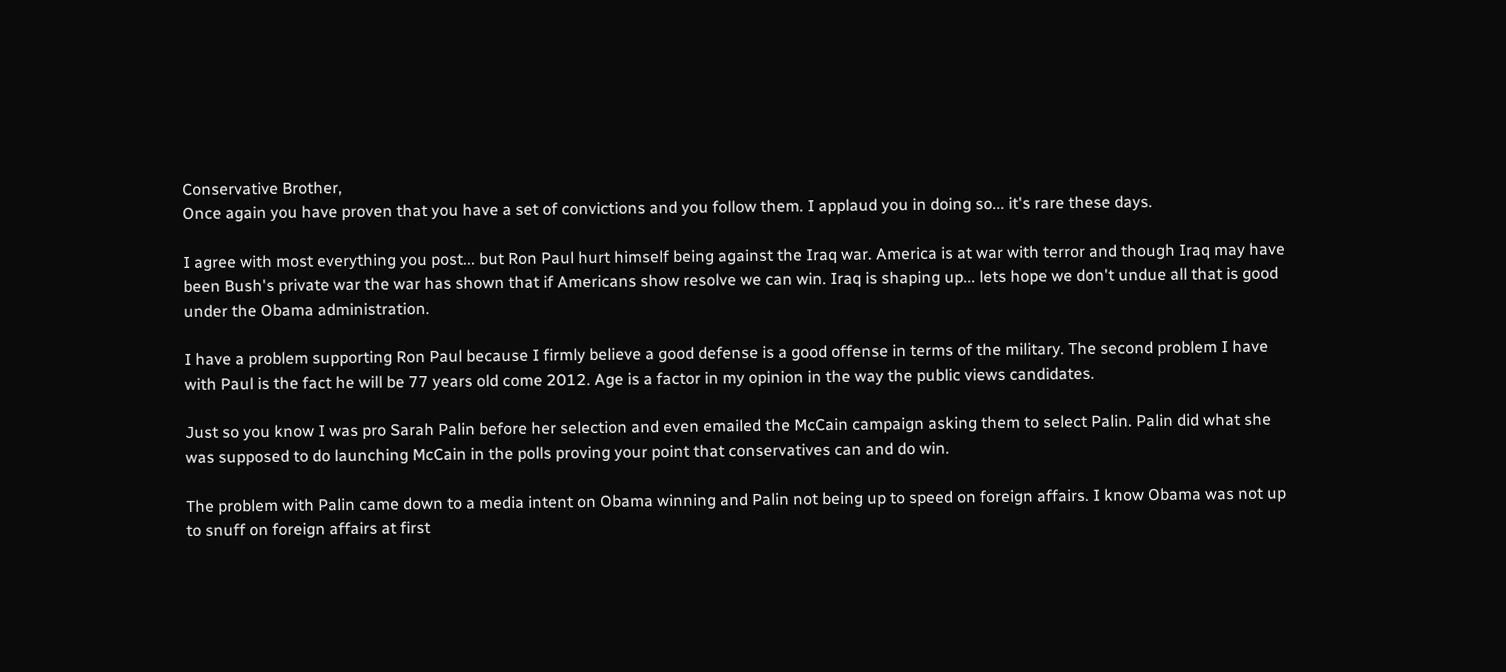Conservative Brother,
Once again you have proven that you have a set of convictions and you follow them. I applaud you in doing so... it's rare these days.

I agree with most everything you post... but Ron Paul hurt himself being against the Iraq war. America is at war with terror and though Iraq may have been Bush's private war the war has shown that if Americans show resolve we can win. Iraq is shaping up... lets hope we don't undue all that is good under the Obama administration.

I have a problem supporting Ron Paul because I firmly believe a good defense is a good offense in terms of the military. The second problem I have with Paul is the fact he will be 77 years old come 2012. Age is a factor in my opinion in the way the public views candidates.

Just so you know I was pro Sarah Palin before her selection and even emailed the McCain campaign asking them to select Palin. Palin did what she was supposed to do launching McCain in the polls proving your point that conservatives can and do win.

The problem with Palin came down to a media intent on Obama winning and Palin not being up to speed on foreign affairs. I know Obama was not up to snuff on foreign affairs at first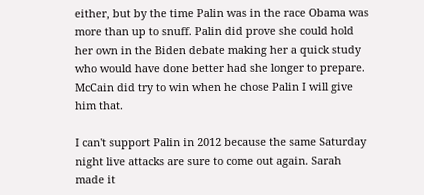either, but by the time Palin was in the race Obama was more than up to snuff. Palin did prove she could hold her own in the Biden debate making her a quick study who would have done better had she longer to prepare. McCain did try to win when he chose Palin I will give him that.

I can't support Palin in 2012 because the same Saturday night live attacks are sure to come out again. Sarah made it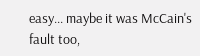easy... maybe it was McCain's fault too,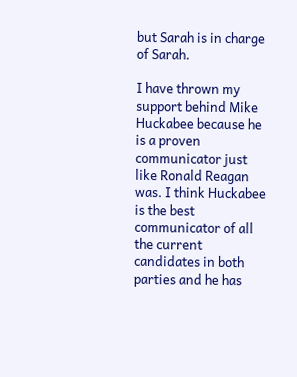but Sarah is in charge of Sarah.

I have thrown my support behind Mike Huckabee because he is a proven communicator just like Ronald Reagan was. I think Huckabee is the best communicator of all the current candidates in both parties and he has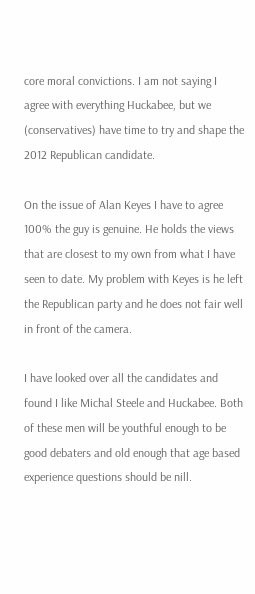core moral convictions. I am not saying I agree with everything Huckabee, but we (conservatives) have time to try and shape the 2012 Republican candidate.

On the issue of Alan Keyes I have to agree 100% the guy is genuine. He holds the views that are closest to my own from what I have seen to date. My problem with Keyes is he left the Republican party and he does not fair well in front of the camera.

I have looked over all the candidates and found I like Michal Steele and Huckabee. Both of these men will be youthful enough to be good debaters and old enough that age based experience questions should be nill.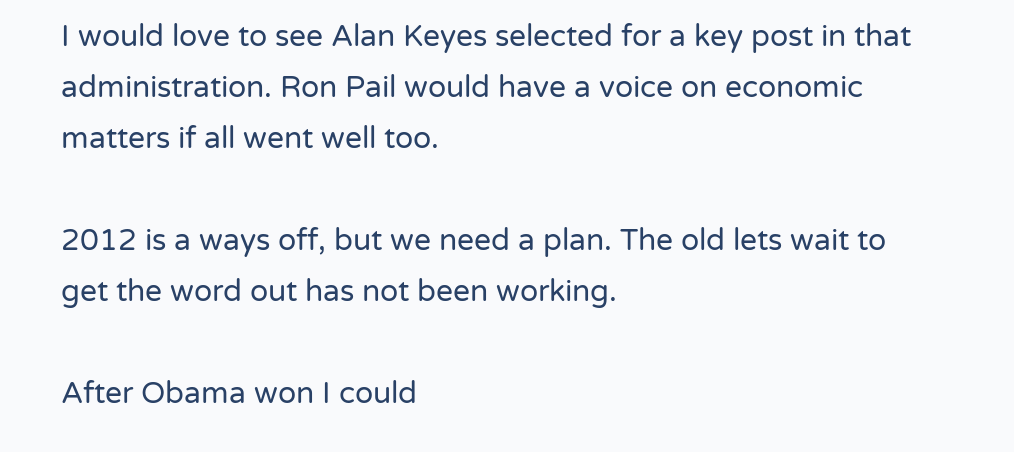I would love to see Alan Keyes selected for a key post in that administration. Ron Pail would have a voice on economic matters if all went well too.

2012 is a ways off, but we need a plan. The old lets wait to get the word out has not been working.

After Obama won I could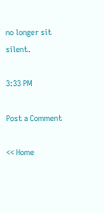no longer sit silent.

3:33 PM

Post a Comment

<< Home